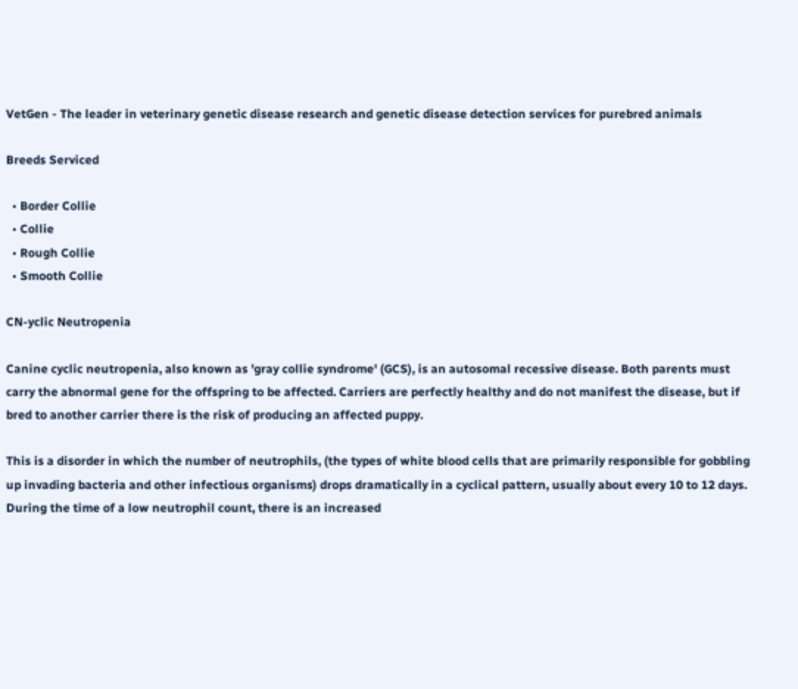VetGen - The leader in veterinary genetic disease research and genetic disease detection services for purebred animals

Breeds Serviced

  • Border Collie
  • Collie
  • Rough Collie
  • Smooth Collie

CN-yclic Neutropenia

Canine cyclic neutropenia, also known as 'gray collie syndrome' (GCS), is an autosomal recessive disease. Both parents must carry the abnormal gene for the offspring to be affected. Carriers are perfectly healthy and do not manifest the disease, but if bred to another carrier there is the risk of producing an affected puppy.

This is a disorder in which the number of neutrophils, (the types of white blood cells that are primarily responsible for gobbling up invading bacteria and other infectious organisms) drops dramatically in a cyclical pattern, usually about every 10 to 12 days. During the time of a low neutrophil count, there is an increased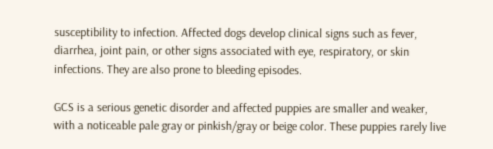susceptibility to infection. Affected dogs develop clinical signs such as fever, diarrhea, joint pain, or other signs associated with eye, respiratory, or skin infections. They are also prone to bleeding episodes.

GCS is a serious genetic disorder and affected puppies are smaller and weaker, with a noticeable pale gray or pinkish/gray or beige color. These puppies rarely live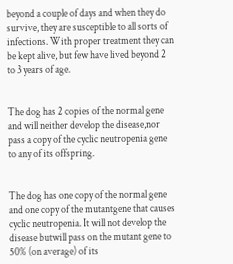beyond a couple of days and when they do survive, they are susceptible to all sorts of infections. With proper treatment they can be kept alive, but few have lived beyond 2 to 3 years of age.


The dog has 2 copies of the normal gene and will neither develop the disease,nor pass a copy of the cyclic neutropenia gene to any of its offspring.


The dog has one copy of the normal gene and one copy of the mutantgene that causes cyclic neutropenia. It will not develop the disease butwill pass on the mutant gene to 50% (on average) of its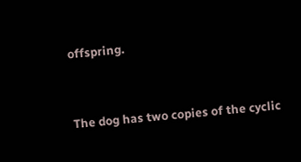offspring.


The dog has two copies of the cyclic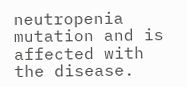neutropenia mutation and is affected with the disease.